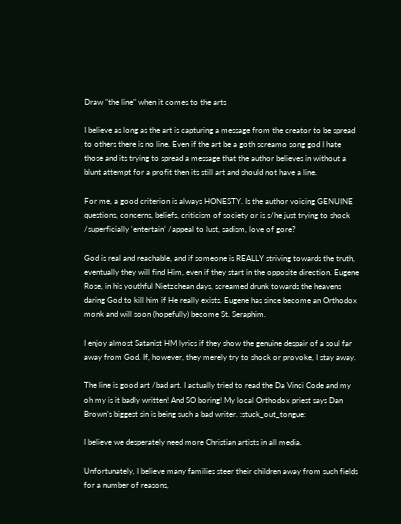Draw "the line" when it comes to the arts

I believe as long as the art is capturing a message from the creator to be spread to others there is no line. Even if the art be a goth screamo song god I hate those and its trying to spread a message that the author believes in without a blunt attempt for a profit then its still art and should not have a line.

For me, a good criterion is always HONESTY. Is the author voicing GENUINE questions, concerns, beliefs, criticism of society or is s/he just trying to shock /superficially ‘entertain’ /appeal to lust, sadism, love of gore?

God is real and reachable, and if someone is REALLY striving towards the truth, eventually they will find Him, even if they start in the opposite direction. Eugene Rose, in his youthful Nietzchean days, screamed drunk towards the heavens daring God to kill him if He really exists. Eugene has since become an Orthodox monk and will soon (hopefully) become St. Seraphim.

I enjoy almost Satanist HM lyrics if they show the genuine despair of a soul far away from God. If, however, they merely try to shock or provoke, I stay away.

The line is good art /bad art. I actually tried to read the Da Vinci Code and my oh my is it badly written! And SO boring! My local Orthodox priest says Dan Brown’s biggest sin is being such a bad writer. :stuck_out_tongue:

I believe we desperately need more Christian artists in all media.

Unfortunately, I believe many families steer their children away from such fields for a number of reasons,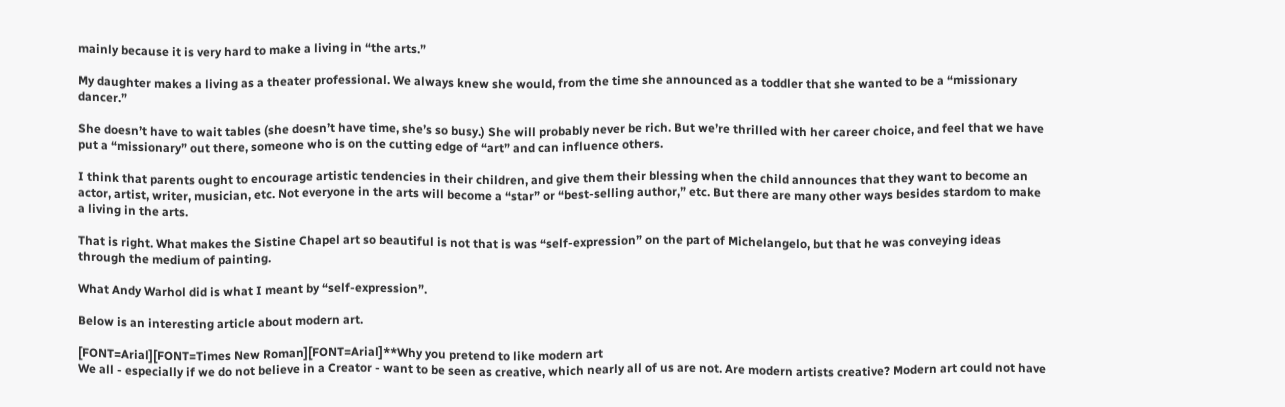mainly because it is very hard to make a living in “the arts.”

My daughter makes a living as a theater professional. We always knew she would, from the time she announced as a toddler that she wanted to be a “missionary dancer.”

She doesn’t have to wait tables (she doesn’t have time, she’s so busy.) She will probably never be rich. But we’re thrilled with her career choice, and feel that we have put a “missionary” out there, someone who is on the cutting edge of “art” and can influence others.

I think that parents ought to encourage artistic tendencies in their children, and give them their blessing when the child announces that they want to become an actor, artist, writer, musician, etc. Not everyone in the arts will become a “star” or “best-selling author,” etc. But there are many other ways besides stardom to make a living in the arts.

That is right. What makes the Sistine Chapel art so beautiful is not that is was “self-expression” on the part of Michelangelo, but that he was conveying ideas through the medium of painting.

What Andy Warhol did is what I meant by “self-expression”.

Below is an interesting article about modern art.

[FONT=Arial][FONT=Times New Roman][FONT=Arial]**Why you pretend to like modern art
We all - especially if we do not believe in a Creator - want to be seen as creative, which nearly all of us are not. Are modern artists creative? Modern art could not have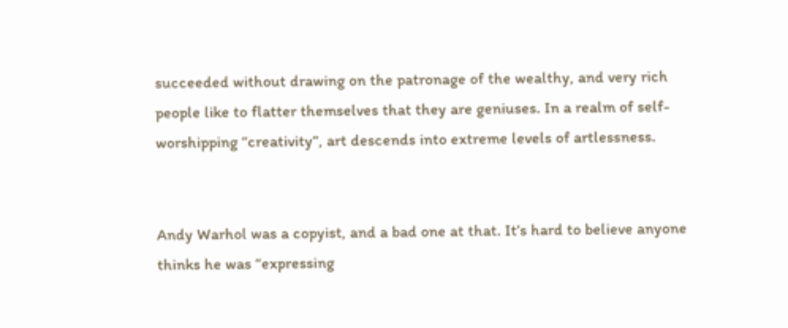succeeded without drawing on the patronage of the wealthy, and very rich people like to flatter themselves that they are geniuses. In a realm of self-worshipping “creativity”, art descends into extreme levels of artlessness.


Andy Warhol was a copyist, and a bad one at that. It’s hard to believe anyone thinks he was “expressing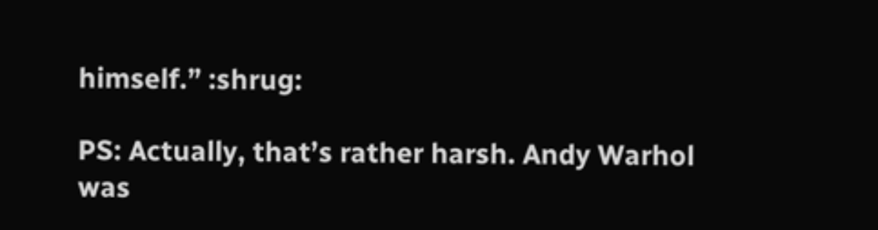himself.” :shrug:

PS: Actually, that’s rather harsh. Andy Warhol was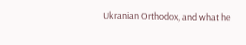Ukranian Orthodox, and what he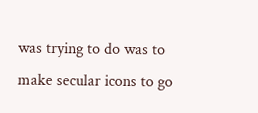was trying to do was to make secular icons to go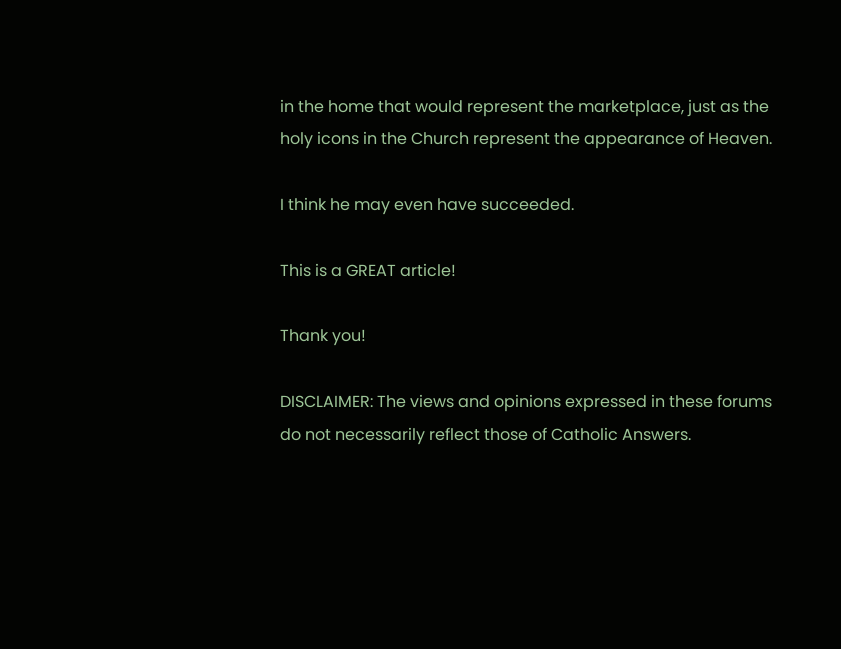in the home that would represent the marketplace, just as the holy icons in the Church represent the appearance of Heaven.

I think he may even have succeeded.

This is a GREAT article!

Thank you!

DISCLAIMER: The views and opinions expressed in these forums do not necessarily reflect those of Catholic Answers.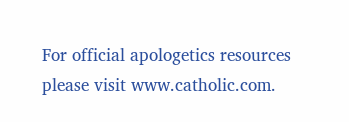For official apologetics resources please visit www.catholic.com.